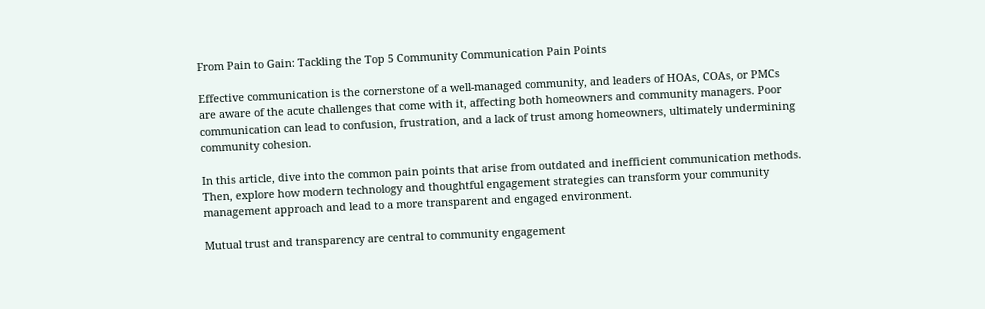From Pain to Gain: Tackling the Top 5 Community Communication Pain Points

Effective communication is the cornerstone of a well-managed community, and leaders of HOAs, COAs, or PMCs are aware of the acute challenges that come with it, affecting both homeowners and community managers. Poor communication can lead to confusion, frustration, and a lack of trust among homeowners, ultimately undermining community cohesion.

In this article, dive into the common pain points that arise from outdated and inefficient communication methods. Then, explore how modern technology and thoughtful engagement strategies can transform your community management approach and lead to a more transparent and engaged environment.

Mutual trust and transparency are central to community engagement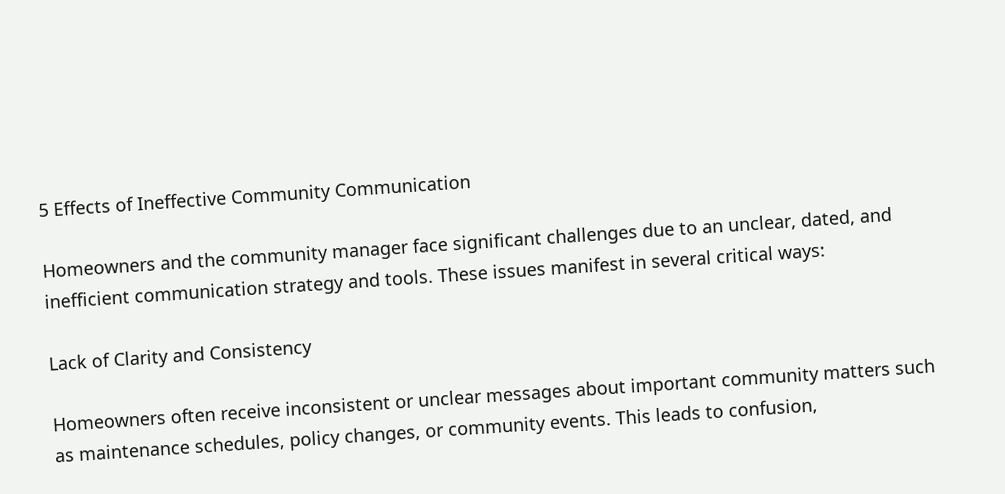5 Effects of Ineffective Community Communication

Homeowners and the community manager face significant challenges due to an unclear, dated, and inefficient communication strategy and tools. These issues manifest in several critical ways:

Lack of Clarity and Consistency

Homeowners often receive inconsistent or unclear messages about important community matters such as maintenance schedules, policy changes, or community events. This leads to confusion,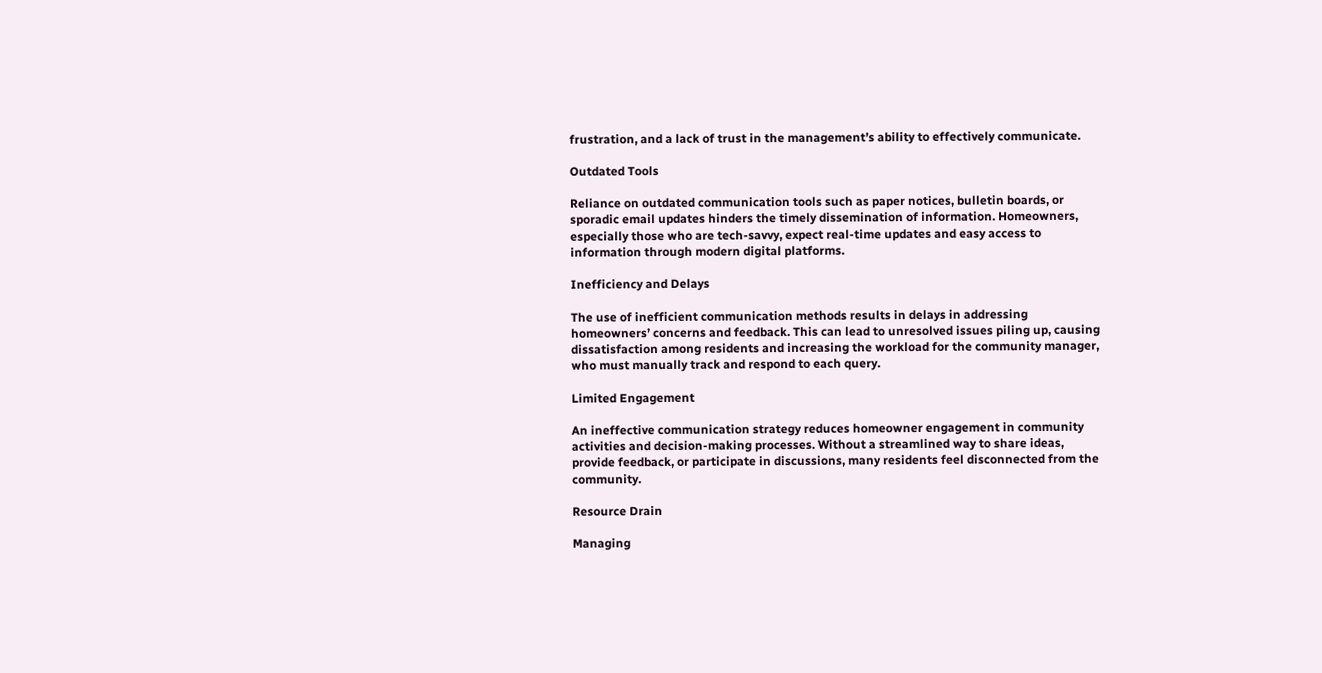frustration, and a lack of trust in the management’s ability to effectively communicate.

Outdated Tools

Reliance on outdated communication tools such as paper notices, bulletin boards, or sporadic email updates hinders the timely dissemination of information. Homeowners, especially those who are tech-savvy, expect real-time updates and easy access to information through modern digital platforms.

Inefficiency and Delays

The use of inefficient communication methods results in delays in addressing homeowners’ concerns and feedback. This can lead to unresolved issues piling up, causing dissatisfaction among residents and increasing the workload for the community manager, who must manually track and respond to each query.

Limited Engagement

An ineffective communication strategy reduces homeowner engagement in community activities and decision-making processes. Without a streamlined way to share ideas, provide feedback, or participate in discussions, many residents feel disconnected from the community.

Resource Drain

Managing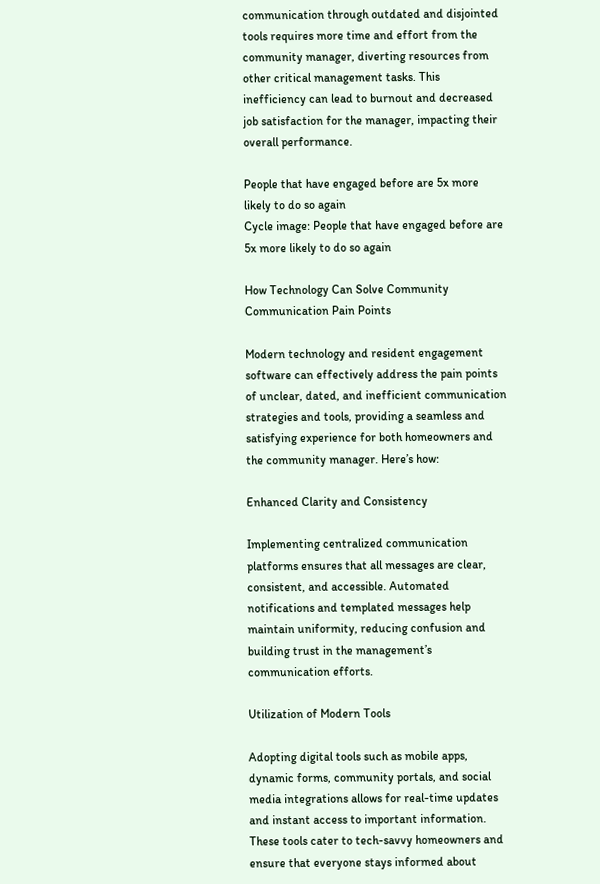communication through outdated and disjointed tools requires more time and effort from the community manager, diverting resources from other critical management tasks. This inefficiency can lead to burnout and decreased job satisfaction for the manager, impacting their overall performance.

People that have engaged before are 5x more likely to do so again
Cycle image: People that have engaged before are 5x more likely to do so again

How Technology Can Solve Community Communication Pain Points

Modern technology and resident engagement software can effectively address the pain points of unclear, dated, and inefficient communication strategies and tools, providing a seamless and satisfying experience for both homeowners and the community manager. Here’s how:

Enhanced Clarity and Consistency

Implementing centralized communication platforms ensures that all messages are clear, consistent, and accessible. Automated notifications and templated messages help maintain uniformity, reducing confusion and building trust in the management’s communication efforts.

Utilization of Modern Tools

Adopting digital tools such as mobile apps, dynamic forms, community portals, and social media integrations allows for real-time updates and instant access to important information. These tools cater to tech-savvy homeowners and ensure that everyone stays informed about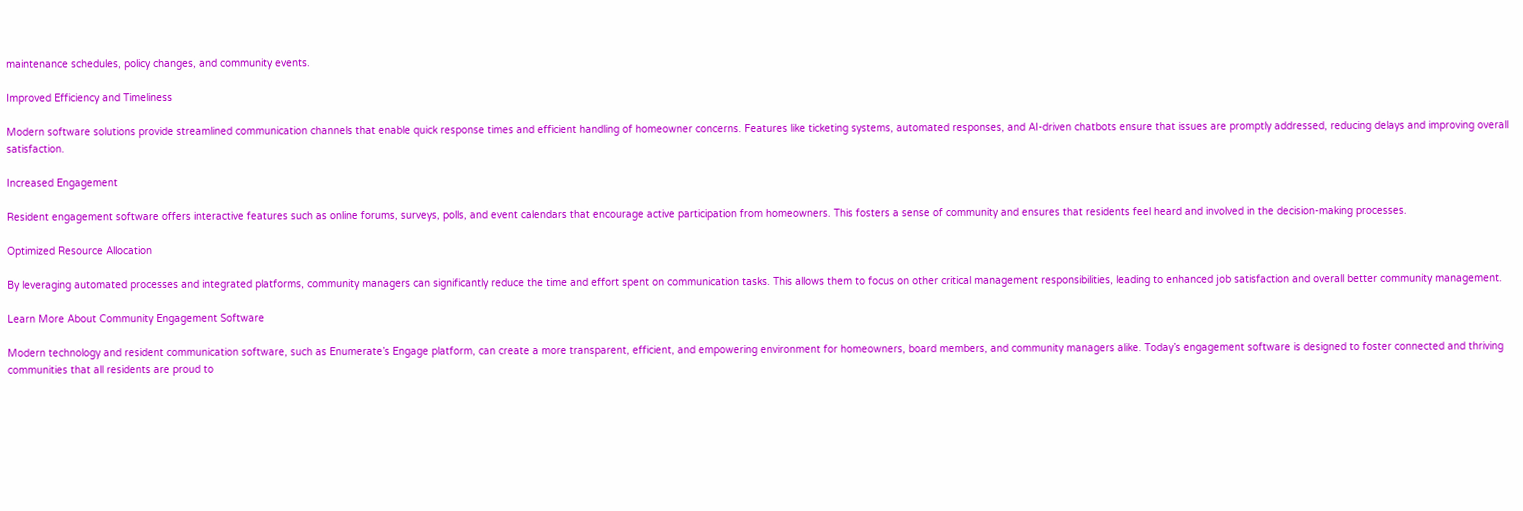maintenance schedules, policy changes, and community events.

Improved Efficiency and Timeliness

Modern software solutions provide streamlined communication channels that enable quick response times and efficient handling of homeowner concerns. Features like ticketing systems, automated responses, and AI-driven chatbots ensure that issues are promptly addressed, reducing delays and improving overall satisfaction.

Increased Engagement

Resident engagement software offers interactive features such as online forums, surveys, polls, and event calendars that encourage active participation from homeowners. This fosters a sense of community and ensures that residents feel heard and involved in the decision-making processes.

Optimized Resource Allocation

By leveraging automated processes and integrated platforms, community managers can significantly reduce the time and effort spent on communication tasks. This allows them to focus on other critical management responsibilities, leading to enhanced job satisfaction and overall better community management.

Learn More About Community Engagement Software

Modern technology and resident communication software, such as Enumerate’s Engage platform, can create a more transparent, efficient, and empowering environment for homeowners, board members, and community managers alike. Today’s engagement software is designed to foster connected and thriving communities that all residents are proud to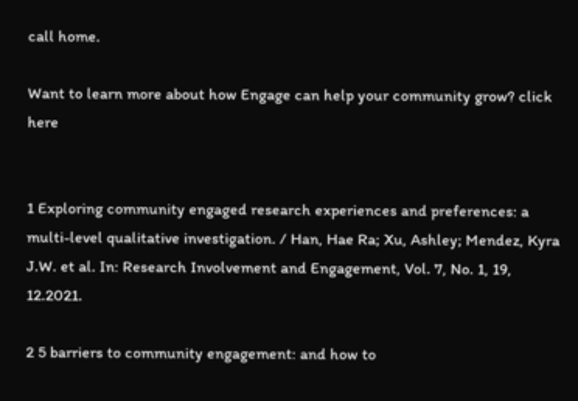call home.

Want to learn more about how Engage can help your community grow? click here


1 Exploring community engaged research experiences and preferences: a multi-level qualitative investigation. / Han, Hae Ra; Xu, Ashley; Mendez, Kyra J.W. et al. In: Research Involvement and Engagement, Vol. 7, No. 1, 19, 12.2021.

2 5 barriers to community engagement: and how to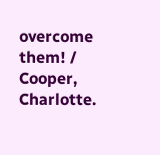overcome them! / Cooper, Charlotte.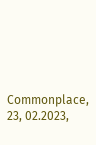Commonplace, 23, 02.2023,